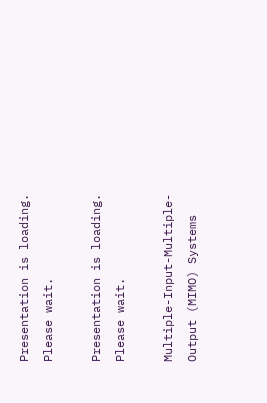Presentation is loading. Please wait.

Presentation is loading. Please wait.

Multiple-Input-Multiple- Output (MIMO) Systems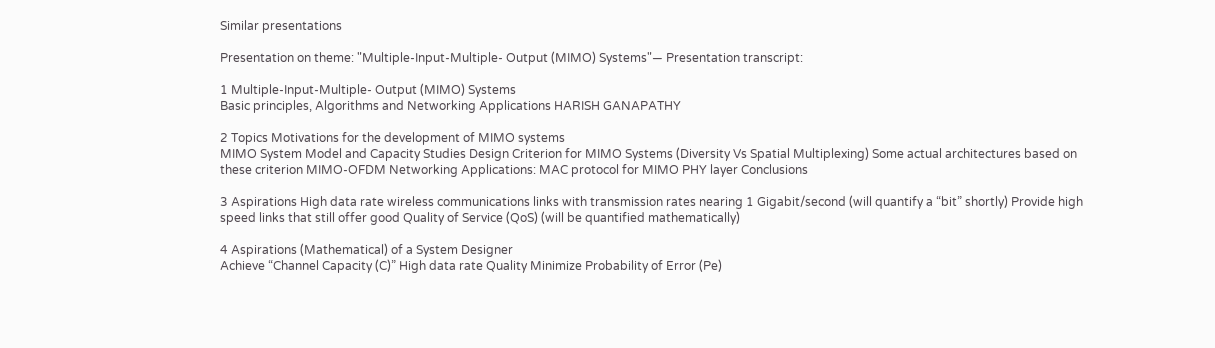Similar presentations

Presentation on theme: "Multiple-Input-Multiple- Output (MIMO) Systems"— Presentation transcript:

1 Multiple-Input-Multiple- Output (MIMO) Systems
Basic principles, Algorithms and Networking Applications HARISH GANAPATHY

2 Topics Motivations for the development of MIMO systems
MIMO System Model and Capacity Studies Design Criterion for MIMO Systems (Diversity Vs Spatial Multiplexing) Some actual architectures based on these criterion MIMO-OFDM Networking Applications: MAC protocol for MIMO PHY layer Conclusions

3 Aspirations High data rate wireless communications links with transmission rates nearing 1 Gigabit/second (will quantify a “bit” shortly) Provide high speed links that still offer good Quality of Service (QoS) (will be quantified mathematically)

4 Aspirations (Mathematical) of a System Designer
Achieve “Channel Capacity (C)” High data rate Quality Minimize Probability of Error (Pe)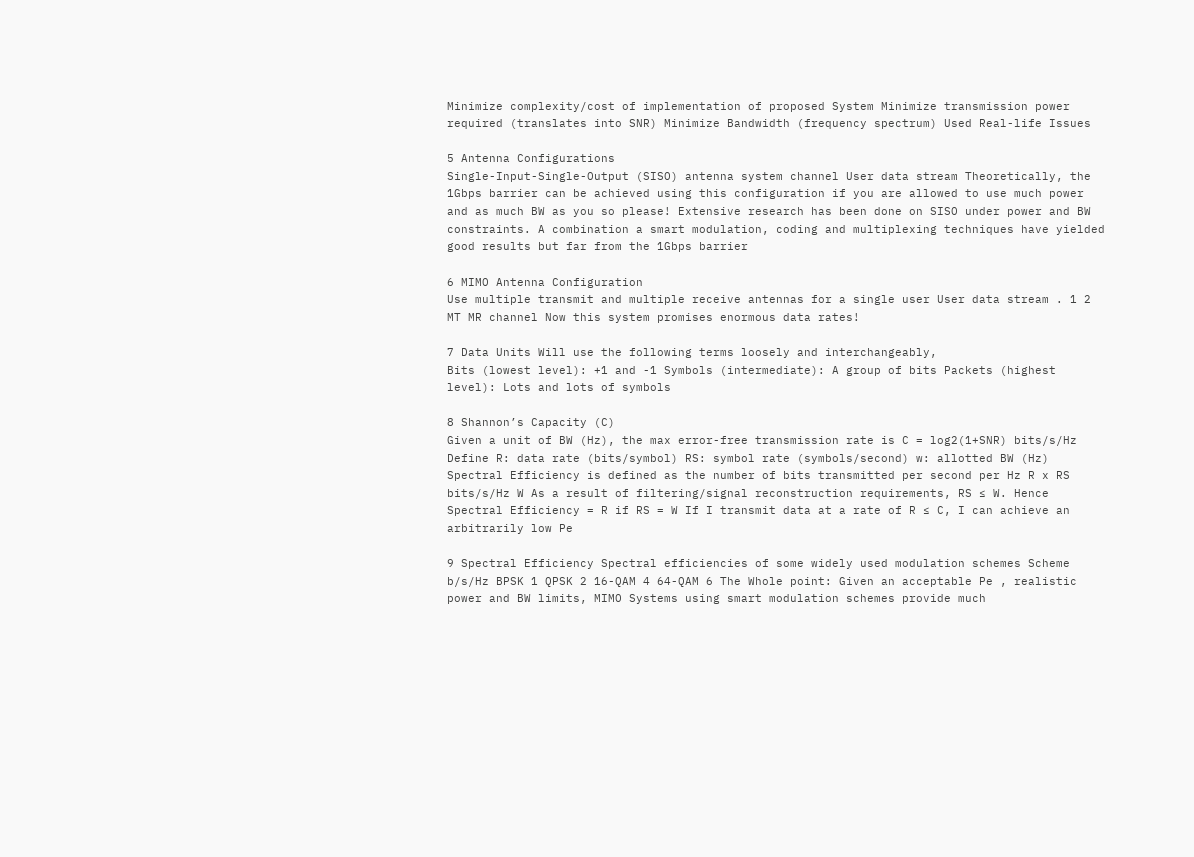Minimize complexity/cost of implementation of proposed System Minimize transmission power required (translates into SNR) Minimize Bandwidth (frequency spectrum) Used Real-life Issues

5 Antenna Configurations
Single-Input-Single-Output (SISO) antenna system channel User data stream Theoretically, the 1Gbps barrier can be achieved using this configuration if you are allowed to use much power and as much BW as you so please! Extensive research has been done on SISO under power and BW constraints. A combination a smart modulation, coding and multiplexing techniques have yielded good results but far from the 1Gbps barrier

6 MIMO Antenna Configuration
Use multiple transmit and multiple receive antennas for a single user User data stream . 1 2 MT MR channel Now this system promises enormous data rates!

7 Data Units Will use the following terms loosely and interchangeably,
Bits (lowest level): +1 and -1 Symbols (intermediate): A group of bits Packets (highest level): Lots and lots of symbols

8 Shannon’s Capacity (C)
Given a unit of BW (Hz), the max error-free transmission rate is C = log2(1+SNR) bits/s/Hz Define R: data rate (bits/symbol) RS: symbol rate (symbols/second) w: allotted BW (Hz) Spectral Efficiency is defined as the number of bits transmitted per second per Hz R x RS bits/s/Hz W As a result of filtering/signal reconstruction requirements, RS ≤ W. Hence Spectral Efficiency = R if RS = W If I transmit data at a rate of R ≤ C, I can achieve an arbitrarily low Pe

9 Spectral Efficiency Spectral efficiencies of some widely used modulation schemes Scheme b/s/Hz BPSK 1 QPSK 2 16-QAM 4 64-QAM 6 The Whole point: Given an acceptable Pe , realistic power and BW limits, MIMO Systems using smart modulation schemes provide much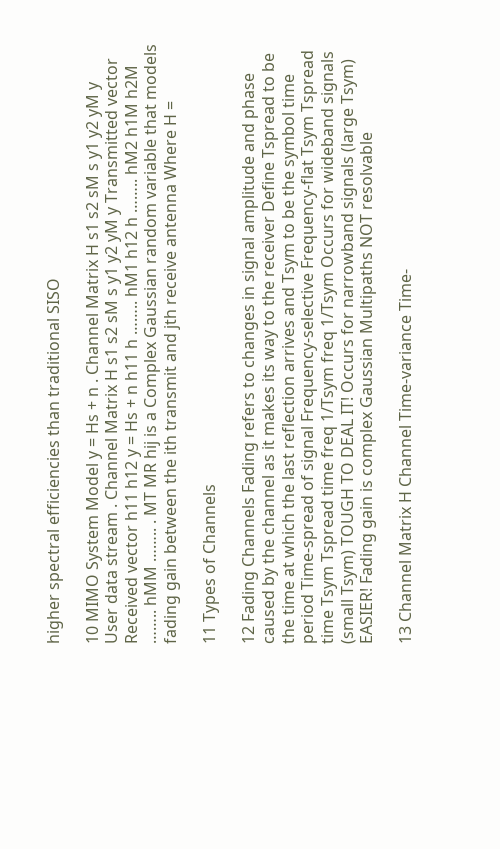higher spectral efficiencies than traditional SISO

10 MIMO System Model y = Hs + n . Channel Matrix H s1 s2 sM s y1 y2 yM y
User data stream . Channel Matrix H s1 s2 sM s y1 y2 yM y Transmitted vector Received vector h11 h12 y = Hs + n h11 h …….. hM1 h12 h …….. hM2 h1M h2M …….. hMM …….. . MT MR hij is a Complex Gaussian random variable that models fading gain between the ith transmit and jth receive antenna Where H =

11 Types of Channels

12 Fading Channels Fading refers to changes in signal amplitude and phase caused by the channel as it makes its way to the receiver Define Tspread to be the time at which the last reflection arrives and Tsym to be the symbol time period Time-spread of signal Frequency-selective Frequency-flat Tsym Tspread time Tsym Tspread time freq 1/Tsym freq 1/Tsym Occurs for wideband signals (small Tsym) TOUGH TO DEAL IT! Occurs for narrowband signals (large Tsym) EASIER! Fading gain is complex Gaussian Multipaths NOT resolvable

13 Channel Matrix H Channel Time-variance Time-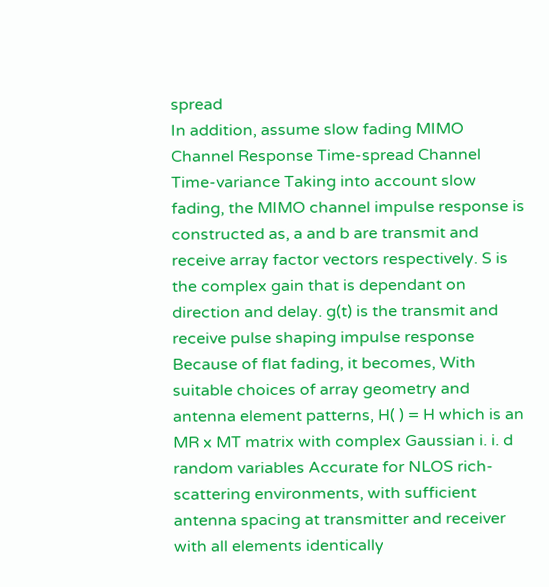spread
In addition, assume slow fading MIMO Channel Response Time-spread Channel Time-variance Taking into account slow fading, the MIMO channel impulse response is constructed as, a and b are transmit and receive array factor vectors respectively. S is the complex gain that is dependant on direction and delay. g(t) is the transmit and receive pulse shaping impulse response Because of flat fading, it becomes, With suitable choices of array geometry and antenna element patterns, H( ) = H which is an MR x MT matrix with complex Gaussian i. i. d random variables Accurate for NLOS rich-scattering environments, with sufficient antenna spacing at transmitter and receiver with all elements identically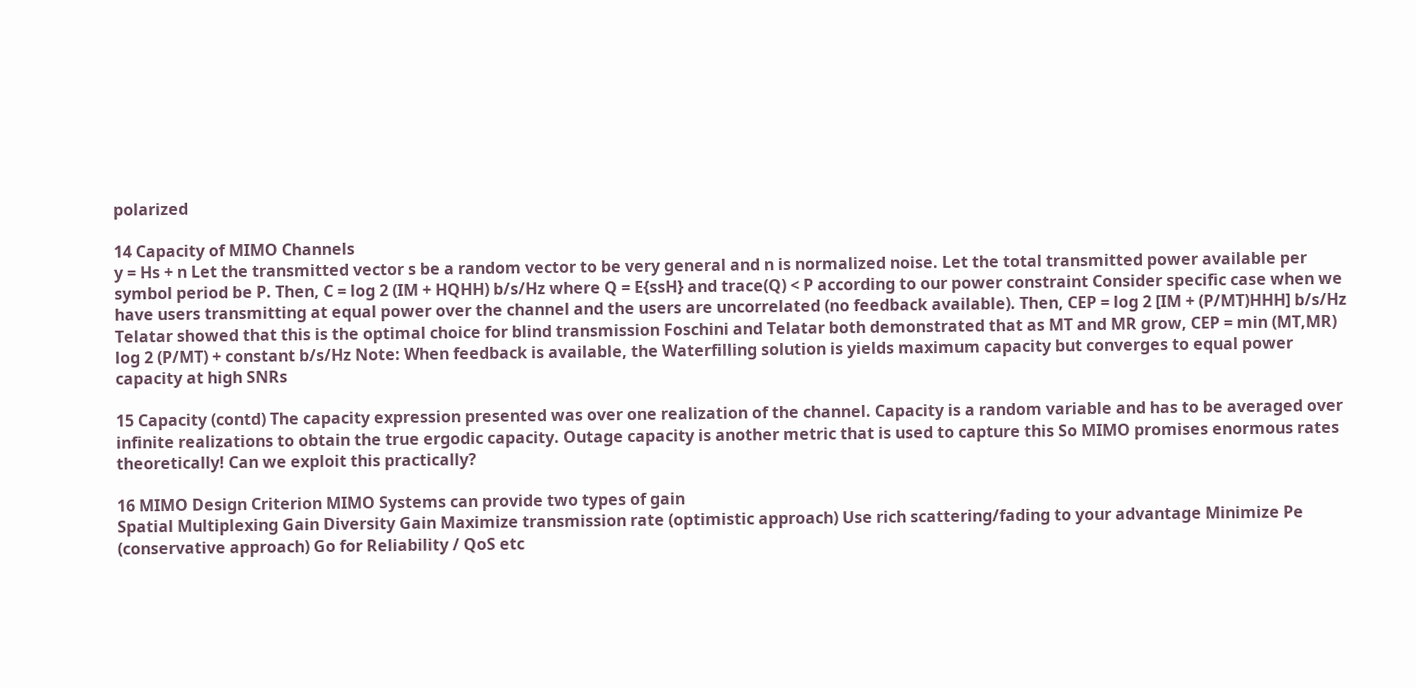polarized

14 Capacity of MIMO Channels
y = Hs + n Let the transmitted vector s be a random vector to be very general and n is normalized noise. Let the total transmitted power available per symbol period be P. Then, C = log 2 (IM + HQHH) b/s/Hz where Q = E{ssH} and trace(Q) < P according to our power constraint Consider specific case when we have users transmitting at equal power over the channel and the users are uncorrelated (no feedback available). Then, CEP = log 2 [IM + (P/MT)HHH] b/s/Hz Telatar showed that this is the optimal choice for blind transmission Foschini and Telatar both demonstrated that as MT and MR grow, CEP = min (MT,MR) log 2 (P/MT) + constant b/s/Hz Note: When feedback is available, the Waterfilling solution is yields maximum capacity but converges to equal power capacity at high SNRs

15 Capacity (contd) The capacity expression presented was over one realization of the channel. Capacity is a random variable and has to be averaged over infinite realizations to obtain the true ergodic capacity. Outage capacity is another metric that is used to capture this So MIMO promises enormous rates theoretically! Can we exploit this practically?

16 MIMO Design Criterion MIMO Systems can provide two types of gain
Spatial Multiplexing Gain Diversity Gain Maximize transmission rate (optimistic approach) Use rich scattering/fading to your advantage Minimize Pe (conservative approach) Go for Reliability / QoS etc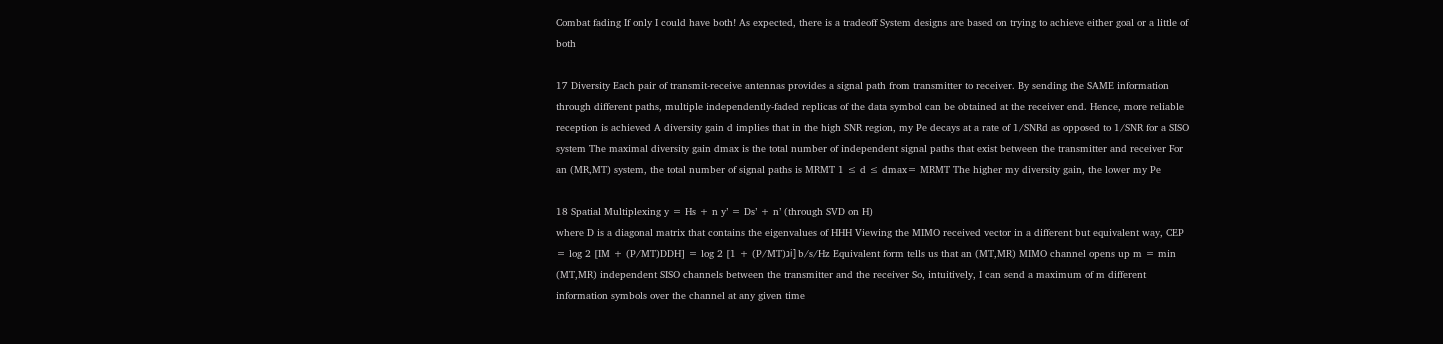Combat fading If only I could have both! As expected, there is a tradeoff System designs are based on trying to achieve either goal or a little of both

17 Diversity Each pair of transmit-receive antennas provides a signal path from transmitter to receiver. By sending the SAME information through different paths, multiple independently-faded replicas of the data symbol can be obtained at the receiver end. Hence, more reliable reception is achieved A diversity gain d implies that in the high SNR region, my Pe decays at a rate of 1/SNRd as opposed to 1/SNR for a SISO system The maximal diversity gain dmax is the total number of independent signal paths that exist between the transmitter and receiver For an (MR,MT) system, the total number of signal paths is MRMT 1 ≤ d ≤ dmax= MRMT The higher my diversity gain, the lower my Pe

18 Spatial Multiplexing y = Hs + n y’ = Ds’ + n’ (through SVD on H)
where D is a diagonal matrix that contains the eigenvalues of HHH Viewing the MIMO received vector in a different but equivalent way, CEP = log 2 [IM + (P/MT)DDH] = log 2 [1 + (P/MT)גi] b/s/Hz Equivalent form tells us that an (MT,MR) MIMO channel opens up m = min (MT,MR) independent SISO channels between the transmitter and the receiver So, intuitively, I can send a maximum of m different information symbols over the channel at any given time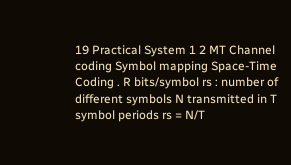19 Practical System 1 2 MT Channel coding Symbol mapping Space-Time Coding . R bits/symbol rs : number of different symbols N transmitted in T symbol periods rs = N/T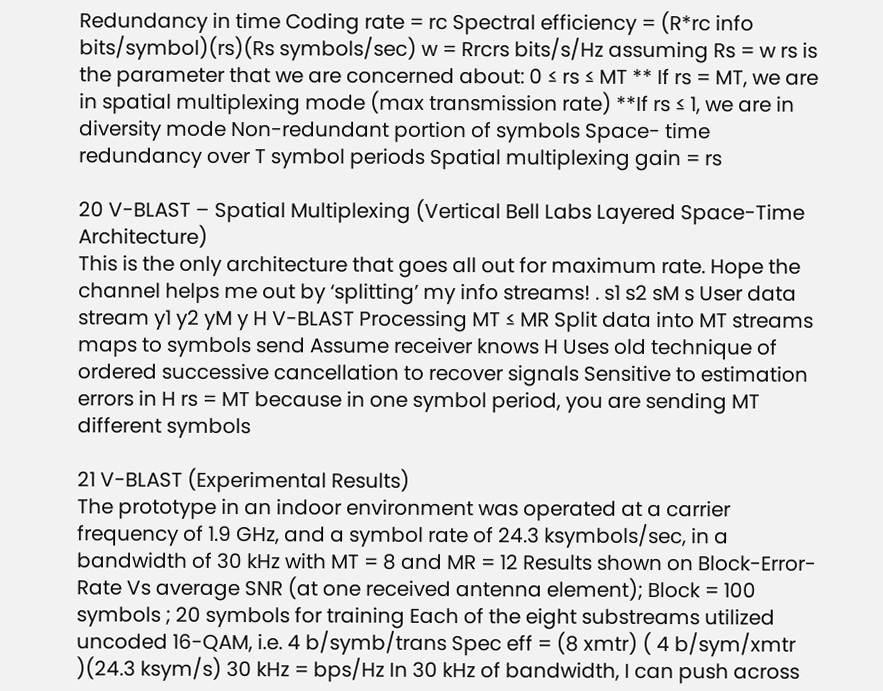Redundancy in time Coding rate = rc Spectral efficiency = (R*rc info bits/symbol)(rs)(Rs symbols/sec) w = Rrcrs bits/s/Hz assuming Rs = w rs is the parameter that we are concerned about: 0 ≤ rs ≤ MT ** If rs = MT, we are in spatial multiplexing mode (max transmission rate) **If rs ≤ 1, we are in diversity mode Non-redundant portion of symbols Space- time redundancy over T symbol periods Spatial multiplexing gain = rs

20 V-BLAST – Spatial Multiplexing (Vertical Bell Labs Layered Space-Time Architecture)
This is the only architecture that goes all out for maximum rate. Hope the channel helps me out by ‘splitting’ my info streams! . s1 s2 sM s User data stream y1 y2 yM y H V-BLAST Processing MT ≤ MR Split data into MT streams maps to symbols send Assume receiver knows H Uses old technique of ordered successive cancellation to recover signals Sensitive to estimation errors in H rs = MT because in one symbol period, you are sending MT different symbols

21 V-BLAST (Experimental Results)
The prototype in an indoor environment was operated at a carrier frequency of 1.9 GHz, and a symbol rate of 24.3 ksymbols/sec, in a bandwidth of 30 kHz with MT = 8 and MR = 12 Results shown on Block-Error-Rate Vs average SNR (at one received antenna element); Block = 100 symbols ; 20 symbols for training Each of the eight substreams utilized uncoded 16-QAM, i.e. 4 b/symb/trans Spec eff = (8 xmtr) ( 4 b/sym/xmtr )(24.3 ksym/s) 30 kHz = bps/Hz In 30 kHz of bandwidth, I can push across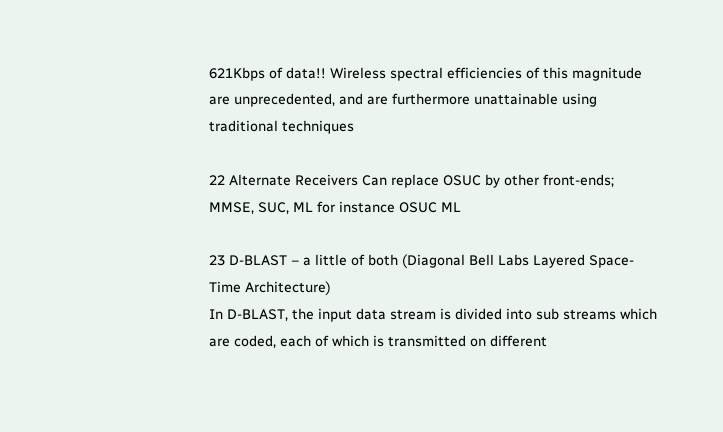621Kbps of data!! Wireless spectral efficiencies of this magnitude are unprecedented, and are furthermore unattainable using traditional techniques

22 Alternate Receivers Can replace OSUC by other front-ends; MMSE, SUC, ML for instance OSUC ML

23 D-BLAST – a little of both (Diagonal Bell Labs Layered Space-Time Architecture)
In D-BLAST, the input data stream is divided into sub streams which are coded, each of which is transmitted on different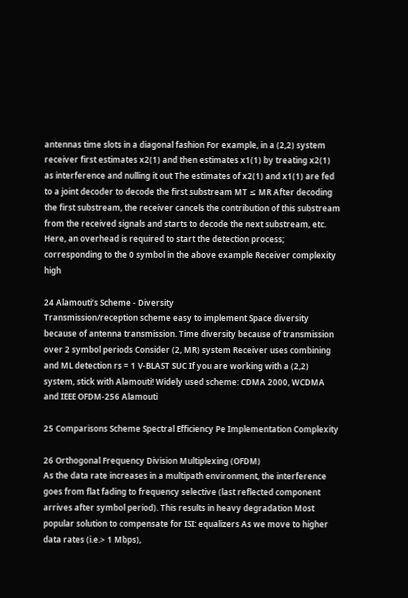antennas time slots in a diagonal fashion For example, in a (2,2) system receiver first estimates x2(1) and then estimates x1(1) by treating x2(1) as interference and nulling it out The estimates of x2(1) and x1(1) are fed to a joint decoder to decode the first substream MT ≤ MR After decoding the first substream, the receiver cancels the contribution of this substream from the received signals and starts to decode the next substream, etc. Here, an overhead is required to start the detection process; corresponding to the 0 symbol in the above example Receiver complexity high

24 Alamouti’s Scheme - Diversity
Transmission/reception scheme easy to implement Space diversity because of antenna transmission. Time diversity because of transmission over 2 symbol periods Consider (2, MR) system Receiver uses combining and ML detection rs = 1 V-BLAST SUC If you are working with a (2,2) system, stick with Alamouti! Widely used scheme: CDMA 2000, WCDMA and IEEE OFDM-256 Alamouti

25 Comparisons Scheme Spectral Efficiency Pe Implementation Complexity

26 Orthogonal Frequency Division Multiplexing (OFDM)
As the data rate increases in a multipath environment, the interference goes from flat fading to frequency selective (last reflected component arrives after symbol period). This results in heavy degradation Most popular solution to compensate for ISI: equalizers As we move to higher data rates (i.e.> 1 Mbps),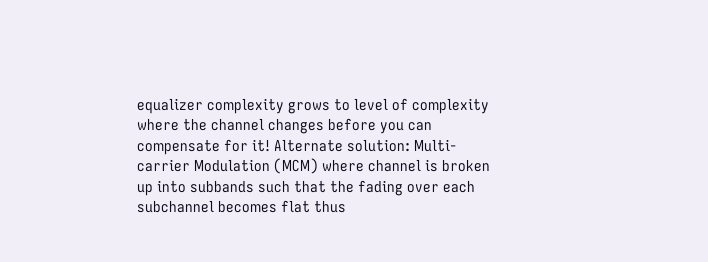equalizer complexity grows to level of complexity where the channel changes before you can compensate for it! Alternate solution: Multi-carrier Modulation (MCM) where channel is broken up into subbands such that the fading over each subchannel becomes flat thus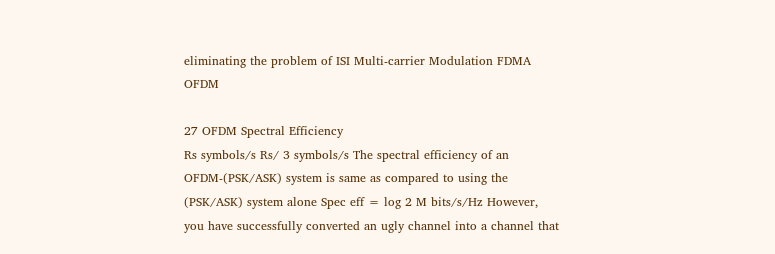eliminating the problem of ISI Multi-carrier Modulation FDMA OFDM

27 OFDM Spectral Efficiency
Rs symbols/s Rs/ 3 symbols/s The spectral efficiency of an OFDM-(PSK/ASK) system is same as compared to using the (PSK/ASK) system alone Spec eff = log 2 M bits/s/Hz However, you have successfully converted an ugly channel into a channel that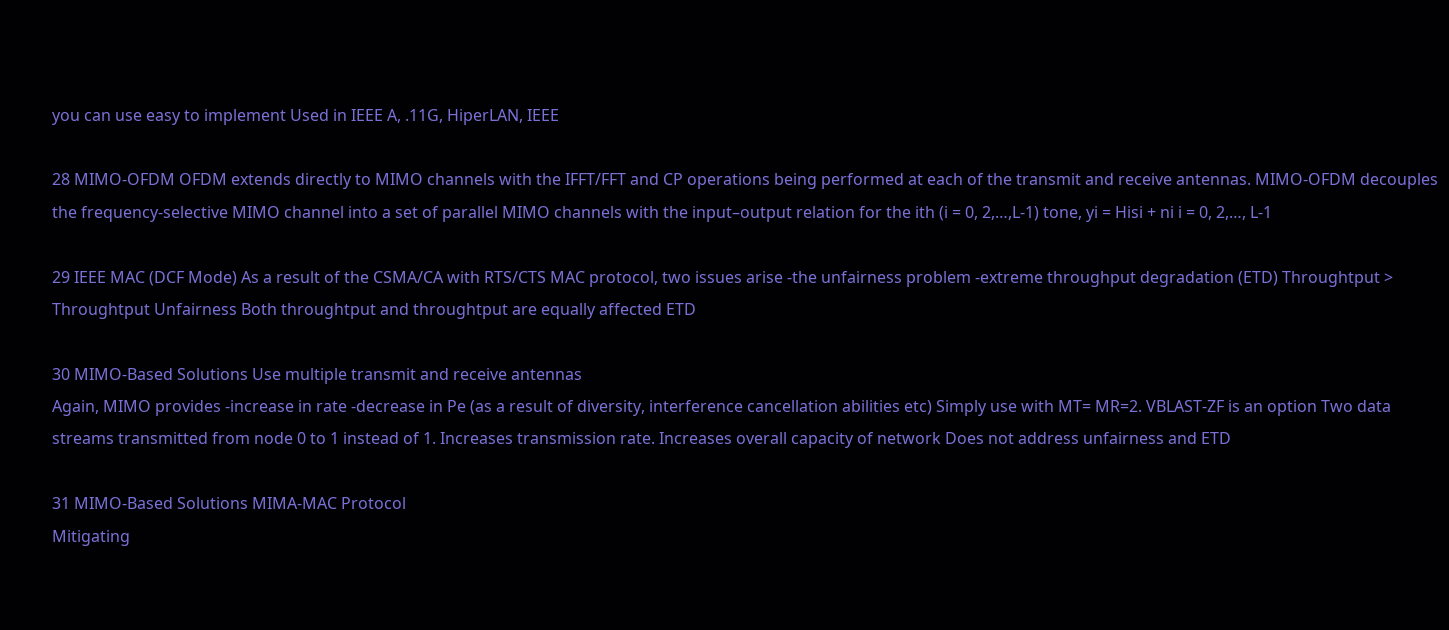you can use easy to implement Used in IEEE A, .11G, HiperLAN, IEEE

28 MIMO-OFDM OFDM extends directly to MIMO channels with the IFFT/FFT and CP operations being performed at each of the transmit and receive antennas. MIMO-OFDM decouples the frequency-selective MIMO channel into a set of parallel MIMO channels with the input–output relation for the ith (i = 0, 2,…,L-1) tone, yi = Hisi + ni i = 0, 2,…, L-1

29 IEEE MAC (DCF Mode) As a result of the CSMA/CA with RTS/CTS MAC protocol, two issues arise -the unfairness problem -extreme throughput degradation (ETD) Throughtput > Throughtput Unfairness Both throughtput and throughtput are equally affected ETD

30 MIMO-Based Solutions Use multiple transmit and receive antennas
Again, MIMO provides -increase in rate -decrease in Pe (as a result of diversity, interference cancellation abilities etc) Simply use with MT= MR=2. VBLAST-ZF is an option Two data streams transmitted from node 0 to 1 instead of 1. Increases transmission rate. Increases overall capacity of network Does not address unfairness and ETD

31 MIMO-Based Solutions MIMA-MAC Protocol
Mitigating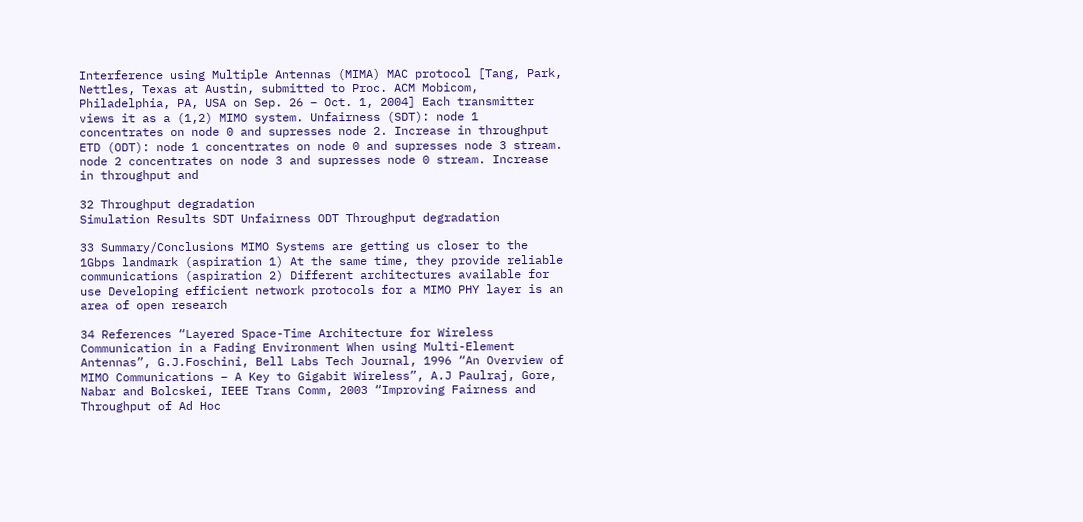Interference using Multiple Antennas (MIMA) MAC protocol [Tang, Park, Nettles, Texas at Austin, submitted to Proc. ACM Mobicom, Philadelphia, PA, USA on Sep. 26 – Oct. 1, 2004] Each transmitter views it as a (1,2) MIMO system. Unfairness (SDT): node 1 concentrates on node 0 and supresses node 2. Increase in throughput ETD (ODT): node 1 concentrates on node 0 and supresses node 3 stream. node 2 concentrates on node 3 and supresses node 0 stream. Increase in throughput and

32 Throughput degradation
Simulation Results SDT Unfairness ODT Throughput degradation

33 Summary/Conclusions MIMO Systems are getting us closer to the 1Gbps landmark (aspiration 1) At the same time, they provide reliable communications (aspiration 2) Different architectures available for use Developing efficient network protocols for a MIMO PHY layer is an area of open research

34 References “Layered Space-Time Architecture for Wireless Communication in a Fading Environment When using Multi-Element Antennas”, G.J.Foschini, Bell Labs Tech Journal, 1996 “An Overview of MIMO Communications – A Key to Gigabit Wireless”, A.J Paulraj, Gore, Nabar and Bolcskei, IEEE Trans Comm, 2003 “Improving Fairness and Throughput of Ad Hoc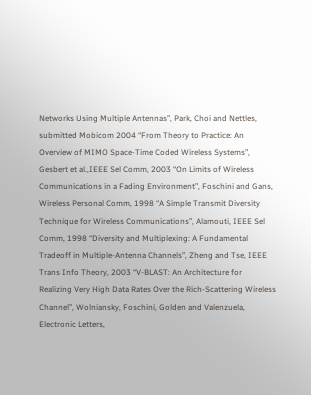Networks Using Multiple Antennas”, Park, Choi and Nettles, submitted Mobicom 2004 “From Theory to Practice: An Overview of MIMO Space-Time Coded Wireless Systems”, Gesbert et al.,IEEE Sel Comm, 2003 “On Limits of Wireless Communications in a Fading Environment”, Foschini and Gans, Wireless Personal Comm, 1998 “A Simple Transmit Diversity Technique for Wireless Communications”, Alamouti, IEEE Sel Comm, 1998 “Diversity and Multiplexing: A Fundamental Tradeoff in Multiple-Antenna Channels”, Zheng and Tse, IEEE Trans Info Theory, 2003 “V-BLAST: An Architecture for Realizing Very High Data Rates Over the Rich-Scattering Wireless Channel”, Wolniansky, Foschini, Golden and Valenzuela, Electronic Letters,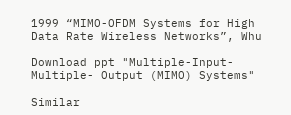1999 “MIMO-OFDM Systems for High Data Rate Wireless Networks”, Whu

Download ppt "Multiple-Input-Multiple- Output (MIMO) Systems"

Similar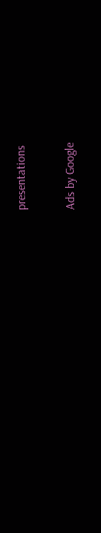presentations

Ads by Google